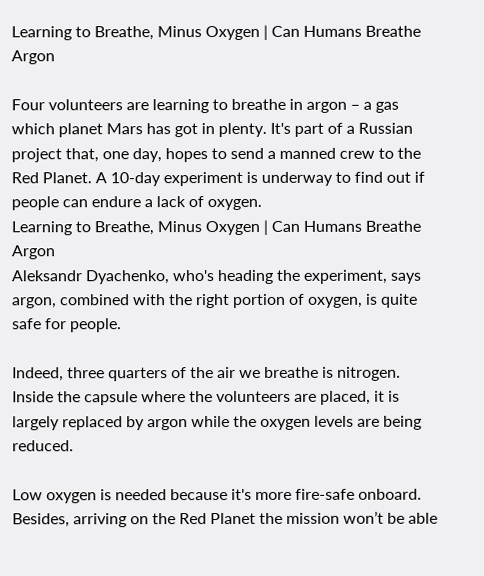Learning to Breathe, Minus Oxygen | Can Humans Breathe Argon

Four volunteers are learning to breathe in argon – a gas which planet Mars has got in plenty. It's part of a Russian project that, one day, hopes to send a manned crew to the Red Planet. A 10-day experiment is underway to find out if people can endure a lack of oxygen.
Learning to Breathe, Minus Oxygen | Can Humans Breathe  Argon
Aleksandr Dyachenko, who's heading the experiment, says argon, combined with the right portion of oxygen, is quite safe for people.

Indeed, three quarters of the air we breathe is nitrogen. Inside the capsule where the volunteers are placed, it is largely replaced by argon while the oxygen levels are being reduced.

Low oxygen is needed because it's more fire-safe onboard. Besides, arriving on the Red Planet the mission won’t be able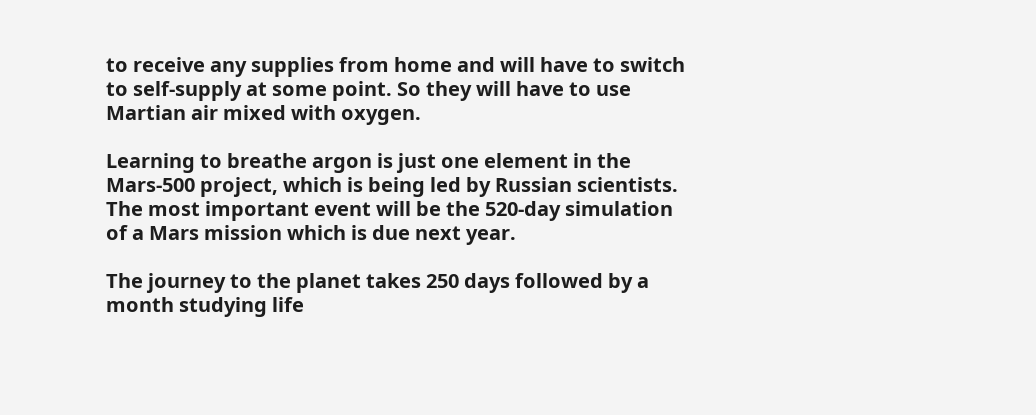to receive any supplies from home and will have to switch to self-supply at some point. So they will have to use Martian air mixed with oxygen.

Learning to breathe argon is just one element in the Mars-500 project, which is being led by Russian scientists. The most important event will be the 520-day simulation of a Mars mission which is due next year.

The journey to the planet takes 250 days followed by a month studying life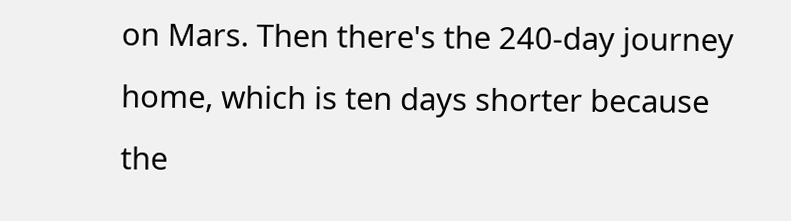on Mars. Then there's the 240-day journey home, which is ten days shorter because the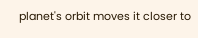planet's orbit moves it closer to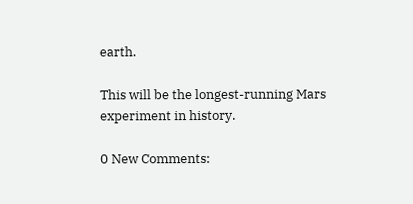earth.

This will be the longest-running Mars experiment in history.

0 New Comments: